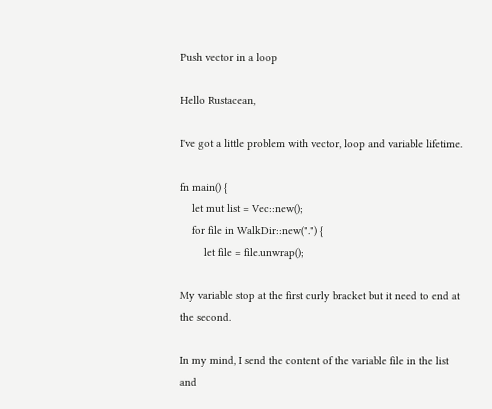Push vector in a loop

Hello Rustacean,

I've got a little problem with vector, loop and variable lifetime.

fn main() {
    let mut list = Vec::new();
    for file in WalkDir::new(".") {
        let file = file.unwrap();

My variable stop at the first curly bracket but it need to end at the second.

In my mind, I send the content of the variable file in the list and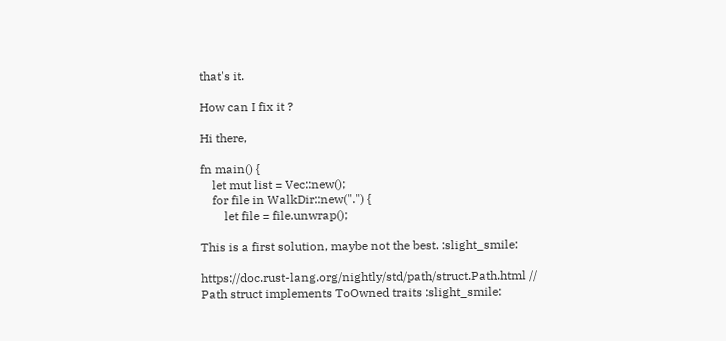that's it.

How can I fix it ?

Hi there,

fn main() {
    let mut list = Vec::new();
    for file in WalkDir::new(".") {
        let file = file.unwrap();

This is a first solution, maybe not the best. :slight_smile:

https://doc.rust-lang.org/nightly/std/path/struct.Path.html // Path struct implements ToOwned traits :slight_smile: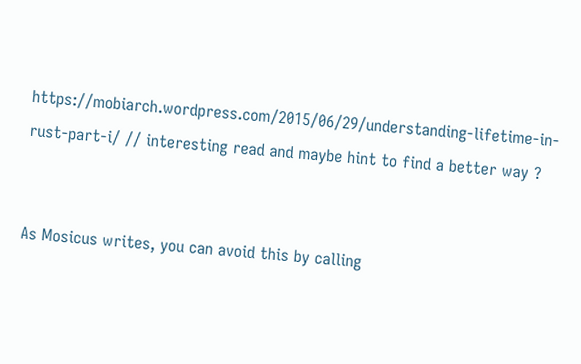https://mobiarch.wordpress.com/2015/06/29/understanding-lifetime-in-rust-part-i/ // interesting read and maybe hint to find a better way ?


As Mosicus writes, you can avoid this by calling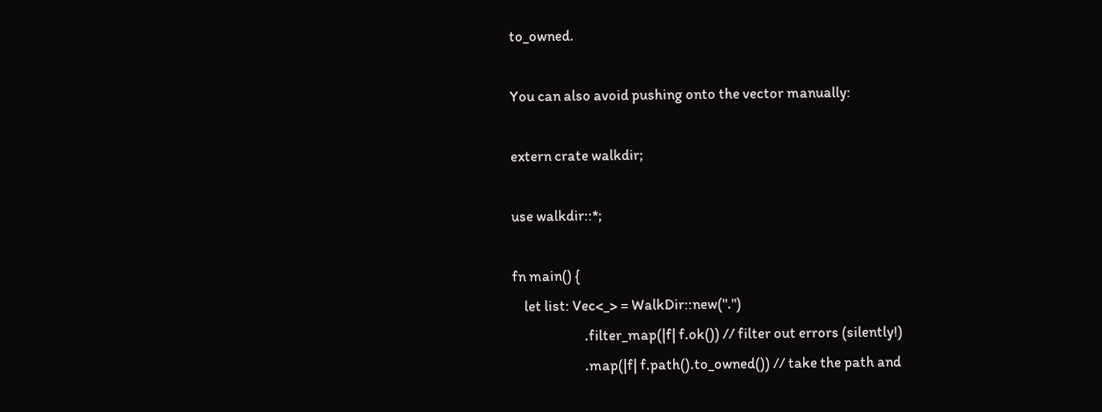to_owned.

You can also avoid pushing onto the vector manually:

extern crate walkdir;

use walkdir::*;

fn main() {
    let list: Vec<_> = WalkDir::new(".")
                        .filter_map(|f| f.ok()) // filter out errors (silently!)
                        .map(|f| f.path().to_owned()) // take the path and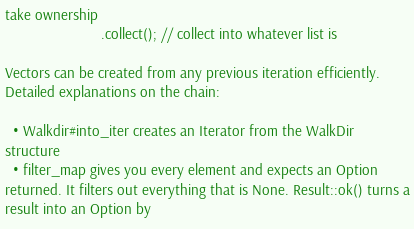take ownership
                        .collect(); // collect into whatever list is

Vectors can be created from any previous iteration efficiently. Detailed explanations on the chain:

  • Walkdir#into_iter creates an Iterator from the WalkDir structure
  • filter_map gives you every element and expects an Option returned. It filters out everything that is None. Result::ok() turns a result into an Option by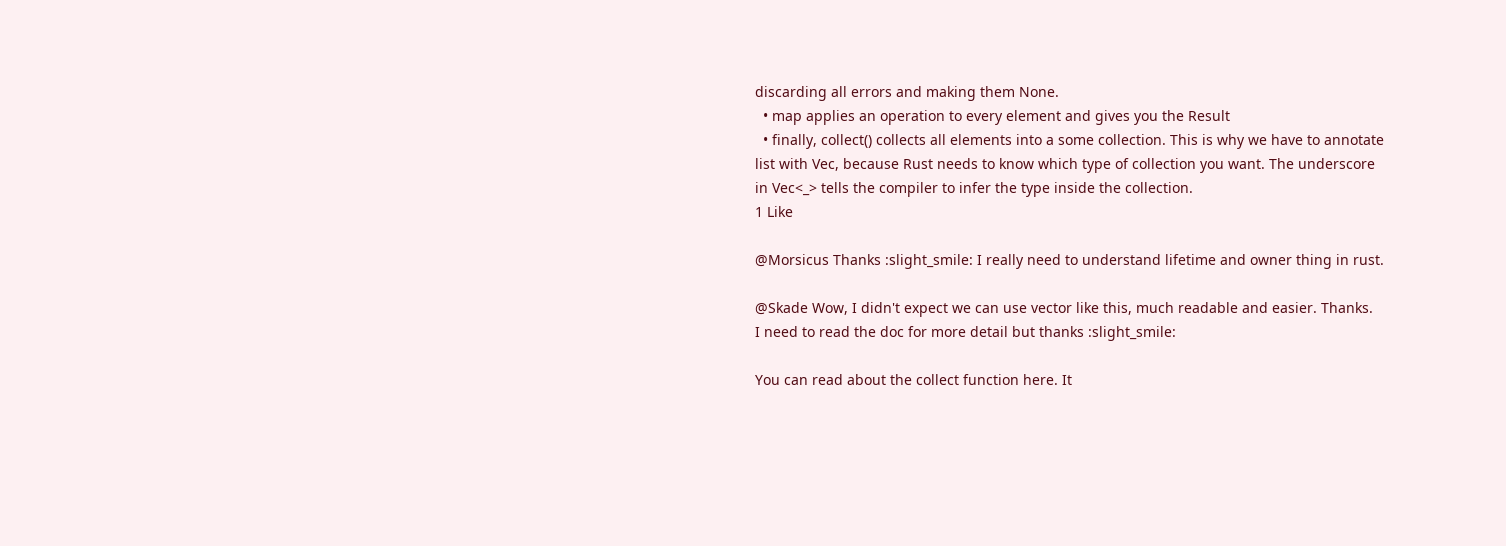discarding all errors and making them None.
  • map applies an operation to every element and gives you the Result
  • finally, collect() collects all elements into a some collection. This is why we have to annotate list with Vec, because Rust needs to know which type of collection you want. The underscore in Vec<_> tells the compiler to infer the type inside the collection.
1 Like

@Morsicus Thanks :slight_smile: I really need to understand lifetime and owner thing in rust.

@Skade Wow, I didn't expect we can use vector like this, much readable and easier. Thanks.
I need to read the doc for more detail but thanks :slight_smile:

You can read about the collect function here. It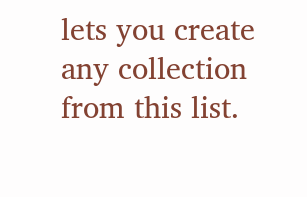lets you create any collection from this list.